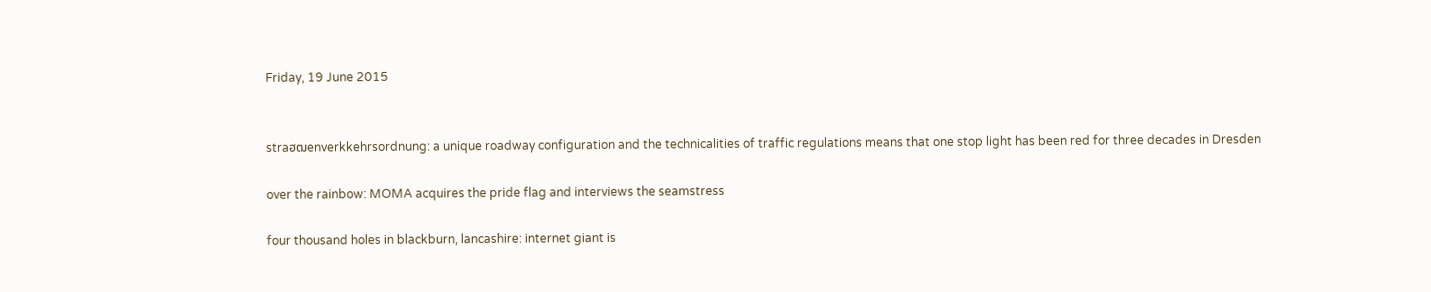Friday, 19 June 2015


straฮฒenverkkehrsordnung: a unique roadway configuration and the technicalities of traffic regulations means that one stop light has been red for three decades in Dresden

over the rainbow: MOMA acquires the pride flag and interviews the seamstress

four thousand holes in blackburn, lancashire: internet giant is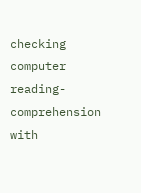checking computer reading-comprehension with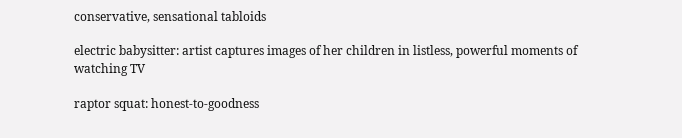conservative, sensational tabloids

electric babysitter: artist captures images of her children in listless, powerful moments of watching TV

raptor squat: honest-to-goodness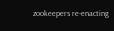zookeepers re-enacting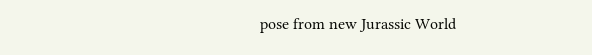pose from new Jurassic World